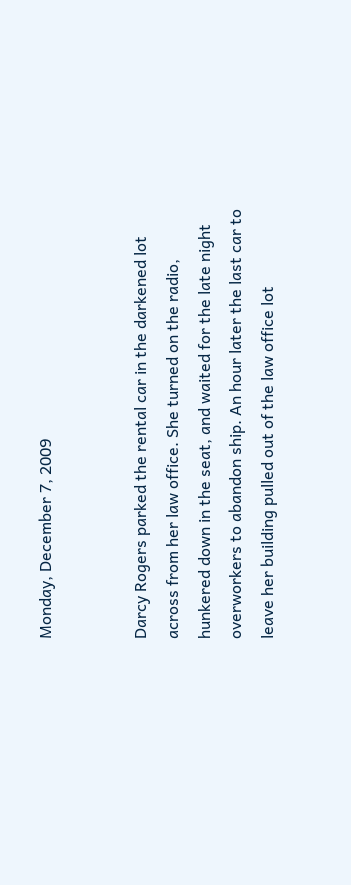Monday, December 7, 2009


Darcy Rogers parked the rental car in the darkened lot across from her law office. She turned on the radio, hunkered down in the seat, and waited for the late night overworkers to abandon ship. An hour later the last car to leave her building pulled out of the law office lot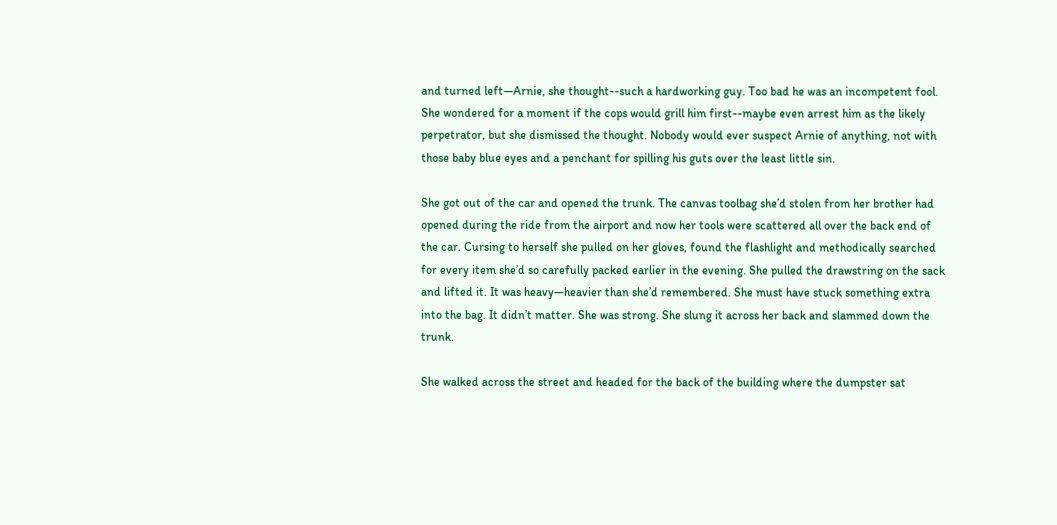and turned left—Arnie, she thought--such a hardworking guy. Too bad he was an incompetent fool. She wondered for a moment if the cops would grill him first--maybe even arrest him as the likely perpetrator, but she dismissed the thought. Nobody would ever suspect Arnie of anything, not with those baby blue eyes and a penchant for spilling his guts over the least little sin.

She got out of the car and opened the trunk. The canvas toolbag she’d stolen from her brother had opened during the ride from the airport and now her tools were scattered all over the back end of the car. Cursing to herself she pulled on her gloves, found the flashlight and methodically searched for every item she’d so carefully packed earlier in the evening. She pulled the drawstring on the sack and lifted it. It was heavy—heavier than she’d remembered. She must have stuck something extra into the bag. It didn’t matter. She was strong. She slung it across her back and slammed down the trunk.

She walked across the street and headed for the back of the building where the dumpster sat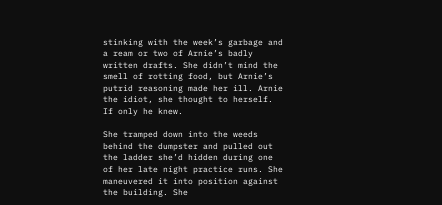stinking with the week’s garbage and a ream or two of Arnie’s badly written drafts. She didn’t mind the smell of rotting food, but Arnie’s putrid reasoning made her ill. Arnie the idiot, she thought to herself. If only he knew.

She tramped down into the weeds behind the dumpster and pulled out the ladder she’d hidden during one of her late night practice runs. She maneuvered it into position against the building. She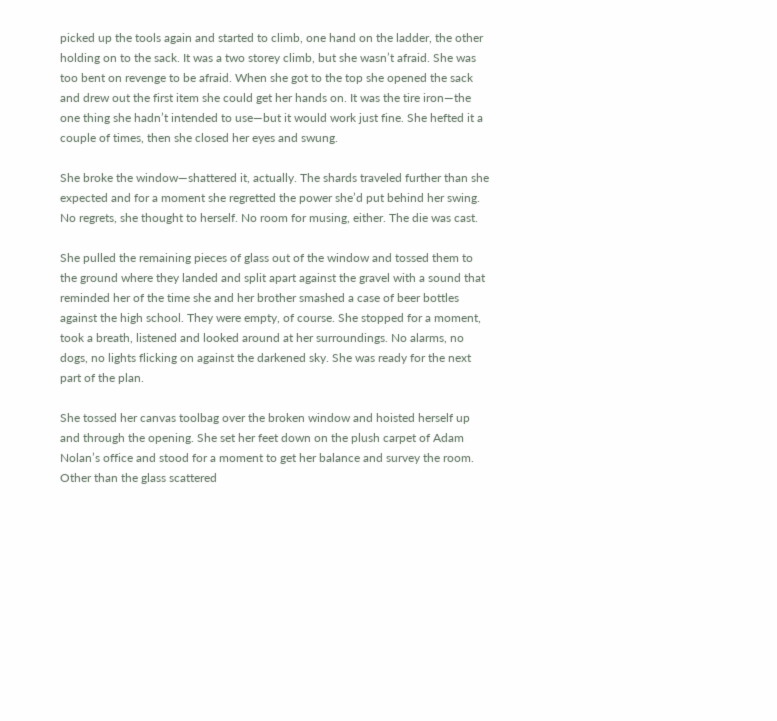picked up the tools again and started to climb, one hand on the ladder, the other holding on to the sack. It was a two storey climb, but she wasn’t afraid. She was too bent on revenge to be afraid. When she got to the top she opened the sack and drew out the first item she could get her hands on. It was the tire iron—the one thing she hadn’t intended to use—but it would work just fine. She hefted it a couple of times, then she closed her eyes and swung.

She broke the window—shattered it, actually. The shards traveled further than she expected and for a moment she regretted the power she’d put behind her swing. No regrets, she thought to herself. No room for musing, either. The die was cast.

She pulled the remaining pieces of glass out of the window and tossed them to the ground where they landed and split apart against the gravel with a sound that reminded her of the time she and her brother smashed a case of beer bottles against the high school. They were empty, of course. She stopped for a moment, took a breath, listened and looked around at her surroundings. No alarms, no dogs, no lights flicking on against the darkened sky. She was ready for the next part of the plan.

She tossed her canvas toolbag over the broken window and hoisted herself up and through the opening. She set her feet down on the plush carpet of Adam Nolan’s office and stood for a moment to get her balance and survey the room. Other than the glass scattered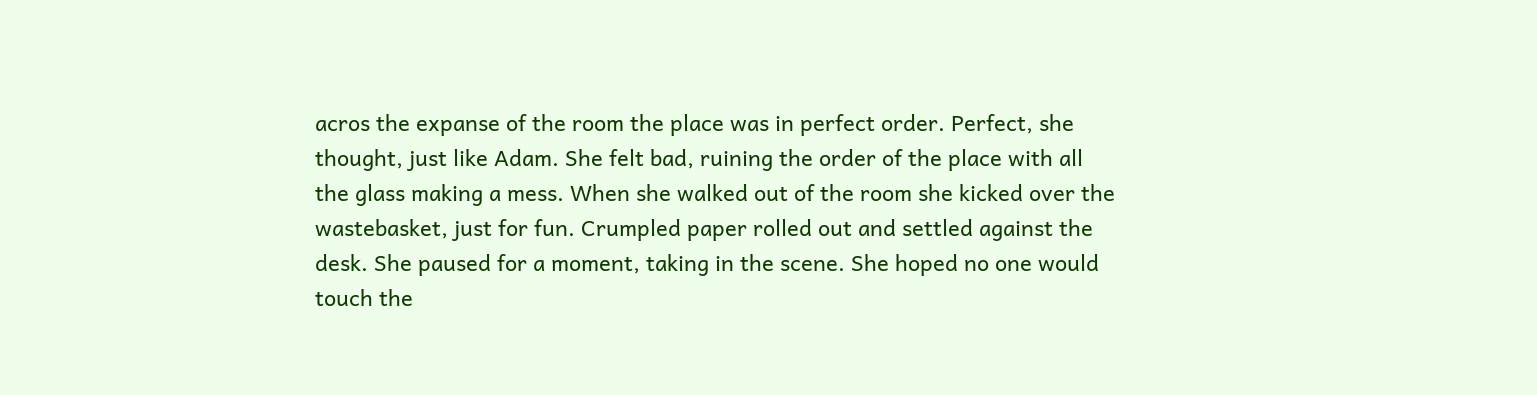acros the expanse of the room the place was in perfect order. Perfect, she thought, just like Adam. She felt bad, ruining the order of the place with all the glass making a mess. When she walked out of the room she kicked over the wastebasket, just for fun. Crumpled paper rolled out and settled against the desk. She paused for a moment, taking in the scene. She hoped no one would touch the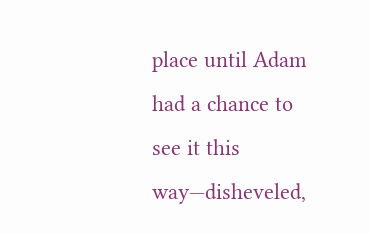place until Adam had a chance to see it this way—disheveled,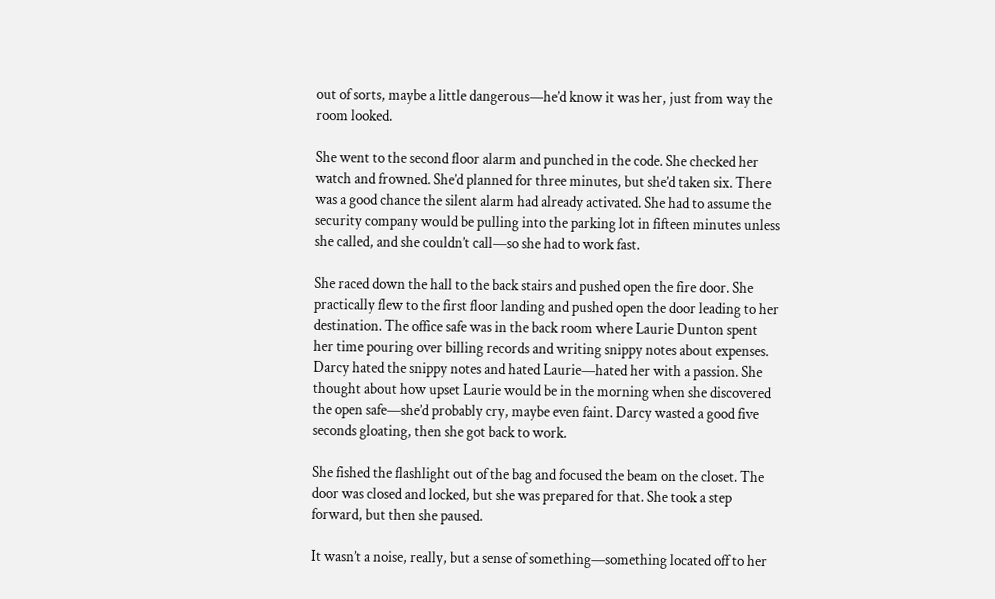out of sorts, maybe a little dangerous—he’d know it was her, just from way the room looked.

She went to the second floor alarm and punched in the code. She checked her watch and frowned. She’d planned for three minutes, but she’d taken six. There was a good chance the silent alarm had already activated. She had to assume the security company would be pulling into the parking lot in fifteen minutes unless she called, and she couldn’t call—so she had to work fast.

She raced down the hall to the back stairs and pushed open the fire door. She practically flew to the first floor landing and pushed open the door leading to her destination. The office safe was in the back room where Laurie Dunton spent her time pouring over billing records and writing snippy notes about expenses. Darcy hated the snippy notes and hated Laurie—hated her with a passion. She thought about how upset Laurie would be in the morning when she discovered the open safe—she’d probably cry, maybe even faint. Darcy wasted a good five seconds gloating, then she got back to work.

She fished the flashlight out of the bag and focused the beam on the closet. The door was closed and locked, but she was prepared for that. She took a step forward, but then she paused.

It wasn’t a noise, really, but a sense of something—something located off to her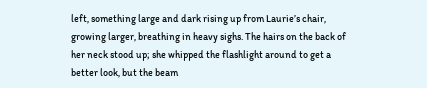left, something large and dark rising up from Laurie’s chair, growing larger, breathing in heavy sighs. The hairs on the back of her neck stood up; she whipped the flashlight around to get a better look, but the beam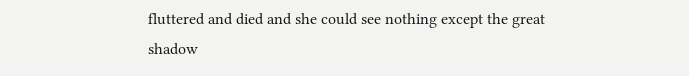fluttered and died and she could see nothing except the great shadow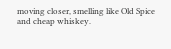moving closer, smelling like Old Spice and cheap whiskey.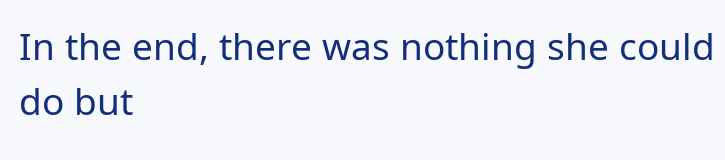In the end, there was nothing she could do but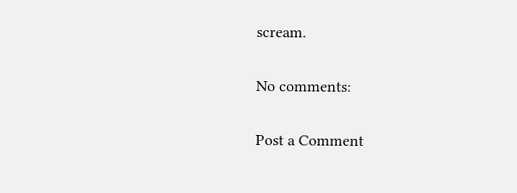scream.

No comments:

Post a Comment